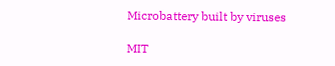Microbattery built by viruses

MIT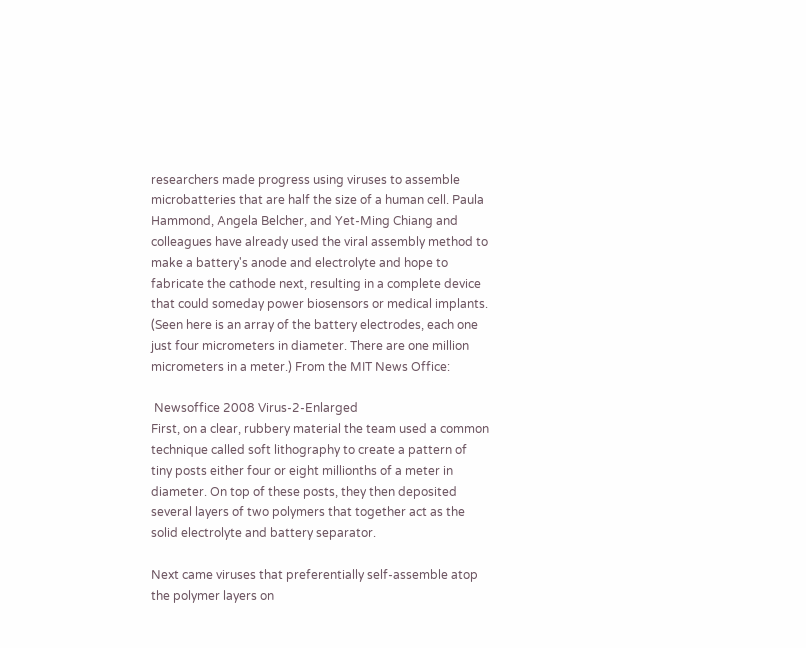researchers made progress using viruses to assemble microbatteries that are half the size of a human cell. Paula Hammond, Angela Belcher, and Yet-Ming Chiang and colleagues have already used the viral assembly method to make a battery's anode and electrolyte and hope to fabricate the cathode next, resulting in a complete device that could someday power biosensors or medical implants. (Seen here is an array of the battery electrodes, each one just four micrometers in diameter. There are one million micrometers in a meter.) From the MIT News Office:

 Newsoffice 2008 Virus-2-Enlarged
First, on a clear, rubbery material the team used a common technique called soft lithography to create a pattern of tiny posts either four or eight millionths of a meter in diameter. On top of these posts, they then deposited several layers of two polymers that together act as the solid electrolyte and battery separator.

Next came viruses that preferentially self-assemble atop the polymer layers on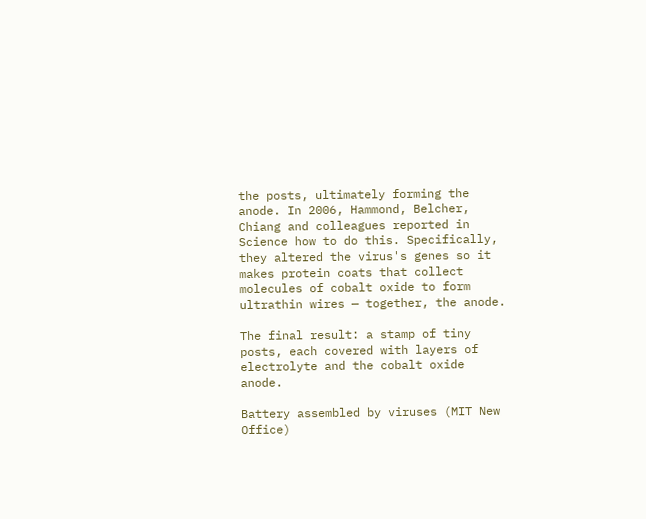the posts, ultimately forming the anode. In 2006, Hammond, Belcher, Chiang and colleagues reported in Science how to do this. Specifically, they altered the virus's genes so it makes protein coats that collect molecules of cobalt oxide to form ultrathin wires — together, the anode.

The final result: a stamp of tiny posts, each covered with layers of electrolyte and the cobalt oxide anode.

Battery assembled by viruses (MIT New Office)